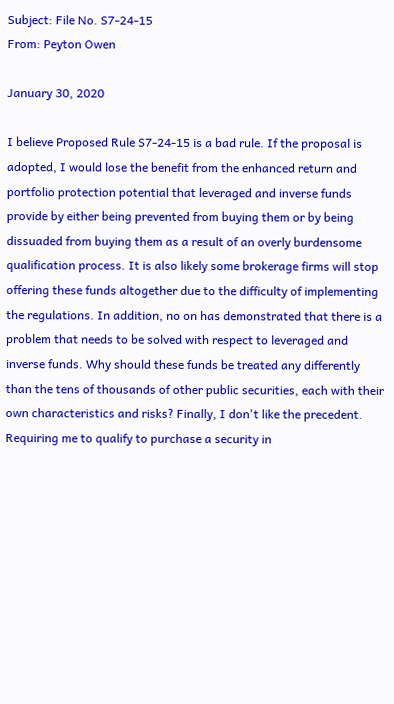Subject: File No. S7-24-15
From: Peyton Owen

January 30, 2020

I believe Proposed Rule S7-24-15 is a bad rule. If the proposal is adopted, I would lose the benefit from the enhanced return and portfolio protection potential that leveraged and inverse funds provide by either being prevented from buying them or by being dissuaded from buying them as a result of an overly burdensome qualification process. It is also likely some brokerage firms will stop offering these funds altogether due to the difficulty of implementing the regulations. In addition, no on has demonstrated that there is a problem that needs to be solved with respect to leveraged and inverse funds. Why should these funds be treated any differently than the tens of thousands of other public securities, each with their own characteristics and risks? Finally, I don't like the precedent. Requiring me to qualify to purchase a security in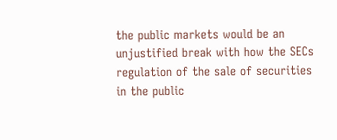the public markets would be an unjustified break with how the SECs regulation of the sale of securities in the public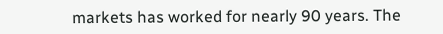markets has worked for nearly 90 years. The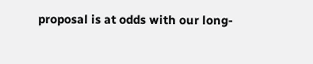proposal is at odds with our long-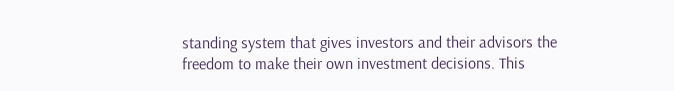standing system that gives investors and their advisors the freedom to make their own investment decisions. This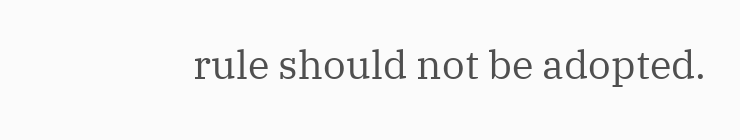rule should not be adopted.